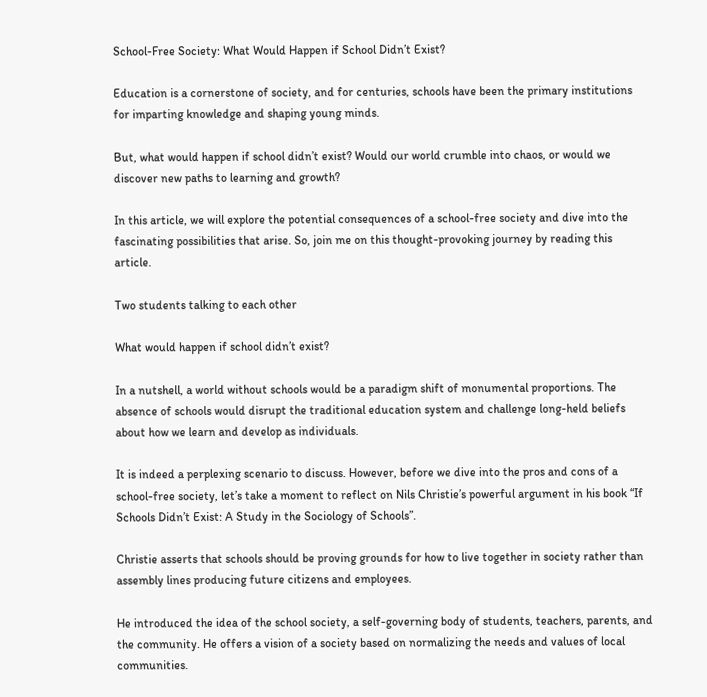School-Free Society: What Would Happen if School Didn’t Exist?

Education is a cornerstone of society, and for centuries, schools have been the primary institutions for imparting knowledge and shaping young minds.

But, what would happen if school didn’t exist? Would our world crumble into chaos, or would we discover new paths to learning and growth?

In this article, we will explore the potential consequences of a school-free society and dive into the fascinating possibilities that arise. So, join me on this thought-provoking journey by reading this article.

Two students talking to each other

What would happen if school didn’t exist?

In a nutshell, a world without schools would be a paradigm shift of monumental proportions. The absence of schools would disrupt the traditional education system and challenge long-held beliefs about how we learn and develop as individuals.

It is indeed a perplexing scenario to discuss. However, before we dive into the pros and cons of a school-free society, let’s take a moment to reflect on Nils Christie’s powerful argument in his book “If Schools Didn’t Exist: A Study in the Sociology of Schools”.

Christie asserts that schools should be proving grounds for how to live together in society rather than assembly lines producing future citizens and employees.

He introduced the idea of the school society, a self-governing body of students, teachers, parents, and the community. He offers a vision of a society based on normalizing the needs and values of local communities.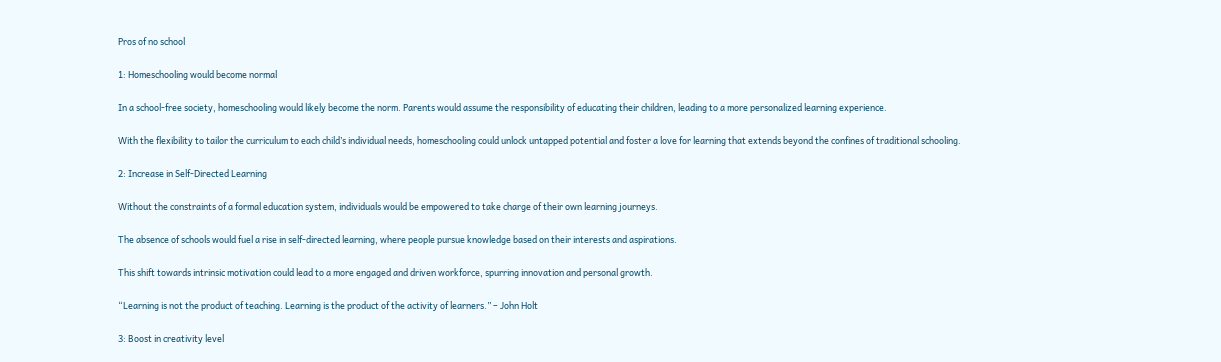Pros of no school

1: Homeschooling would become normal

In a school-free society, homeschooling would likely become the norm. Parents would assume the responsibility of educating their children, leading to a more personalized learning experience.

With the flexibility to tailor the curriculum to each child’s individual needs, homeschooling could unlock untapped potential and foster a love for learning that extends beyond the confines of traditional schooling.

2: Increase in Self-Directed Learning

Without the constraints of a formal education system, individuals would be empowered to take charge of their own learning journeys.

The absence of schools would fuel a rise in self-directed learning, where people pursue knowledge based on their interests and aspirations.

This shift towards intrinsic motivation could lead to a more engaged and driven workforce, spurring innovation and personal growth.

“Learning is not the product of teaching. Learning is the product of the activity of learners.” – John Holt

3: Boost in creativity level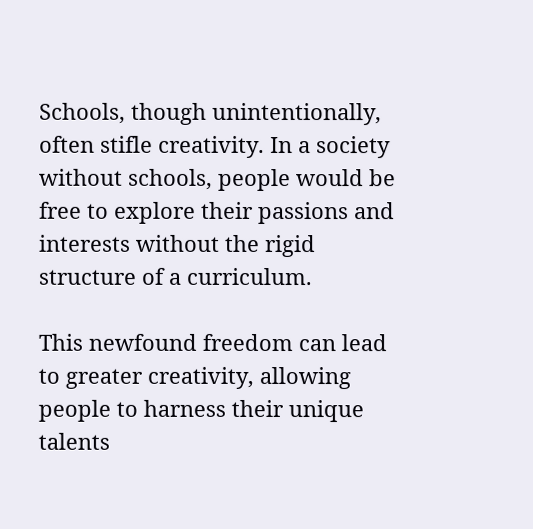Schools, though unintentionally, often stifle creativity. In a society without schools, people would be free to explore their passions and interests without the rigid structure of a curriculum.

This newfound freedom can lead to greater creativity, allowing people to harness their unique talents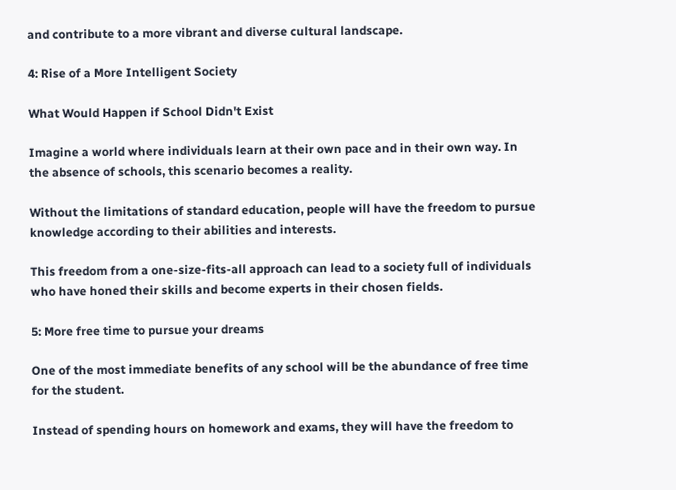and contribute to a more vibrant and diverse cultural landscape.

4: Rise of a More Intelligent Society

What Would Happen if School Didn't Exist

Imagine a world where individuals learn at their own pace and in their own way. In the absence of schools, this scenario becomes a reality.

Without the limitations of standard education, people will have the freedom to pursue knowledge according to their abilities and interests.

This freedom from a one-size-fits-all approach can lead to a society full of individuals who have honed their skills and become experts in their chosen fields.

5: More free time to pursue your dreams

One of the most immediate benefits of any school will be the abundance of free time for the student.

Instead of spending hours on homework and exams, they will have the freedom to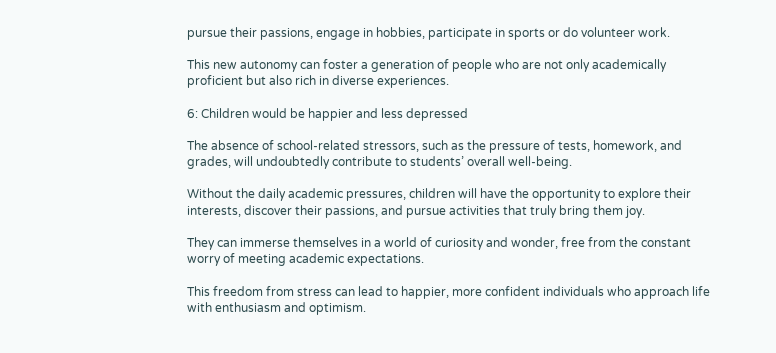pursue their passions, engage in hobbies, participate in sports or do volunteer work.

This new autonomy can foster a generation of people who are not only academically proficient but also rich in diverse experiences.

6: Children would be happier and less depressed

The absence of school-related stressors, such as the pressure of tests, homework, and grades, will undoubtedly contribute to students’ overall well-being.

Without the daily academic pressures, children will have the opportunity to explore their interests, discover their passions, and pursue activities that truly bring them joy.

They can immerse themselves in a world of curiosity and wonder, free from the constant worry of meeting academic expectations.

This freedom from stress can lead to happier, more confident individuals who approach life with enthusiasm and optimism.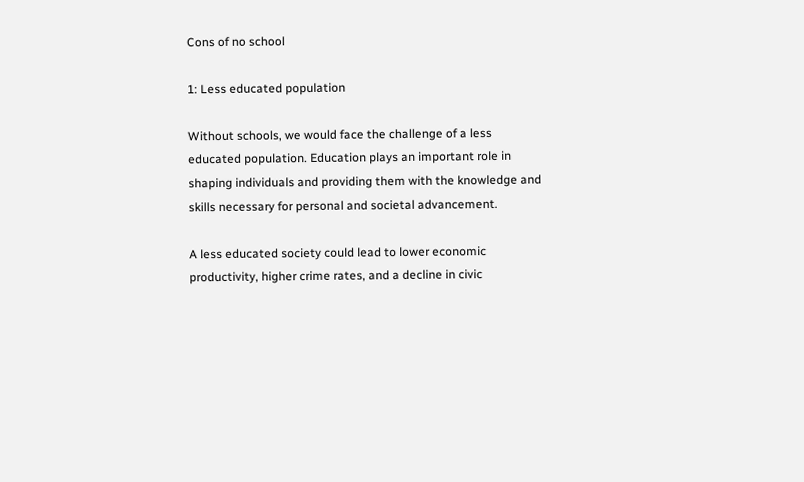Cons of no school

1: Less educated population

Without schools, we would face the challenge of a less educated population. Education plays an important role in shaping individuals and providing them with the knowledge and skills necessary for personal and societal advancement.

A less educated society could lead to lower economic productivity, higher crime rates, and a decline in civic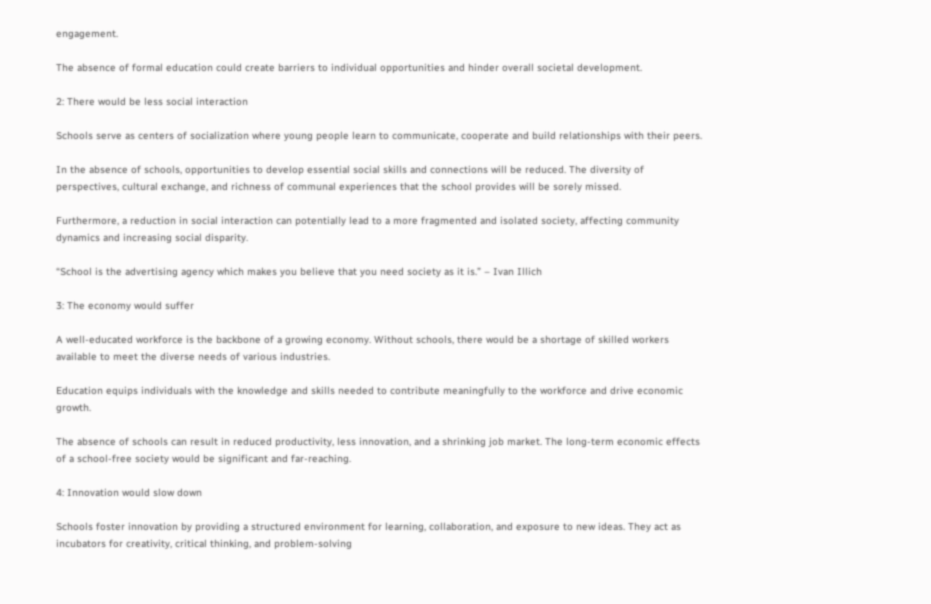engagement.

The absence of formal education could create barriers to individual opportunities and hinder overall societal development.

2: There would be less social interaction

Schools serve as centers of socialization where young people learn to communicate, cooperate and build relationships with their peers.

In the absence of schools, opportunities to develop essential social skills and connections will be reduced. The diversity of perspectives, cultural exchange, and richness of communal experiences that the school provides will be sorely missed.

Furthermore, a reduction in social interaction can potentially lead to a more fragmented and isolated society, affecting community dynamics and increasing social disparity.

“School is the advertising agency which makes you believe that you need society as it is.” – Ivan Illich

3: The economy would suffer

A well-educated workforce is the backbone of a growing economy. Without schools, there would be a shortage of skilled workers available to meet the diverse needs of various industries.

Education equips individuals with the knowledge and skills needed to contribute meaningfully to the workforce and drive economic growth.

The absence of schools can result in reduced productivity, less innovation, and a shrinking job market. The long-term economic effects of a school-free society would be significant and far-reaching.

4: Innovation would slow down

Schools foster innovation by providing a structured environment for learning, collaboration, and exposure to new ideas. They act as incubators for creativity, critical thinking, and problem-solving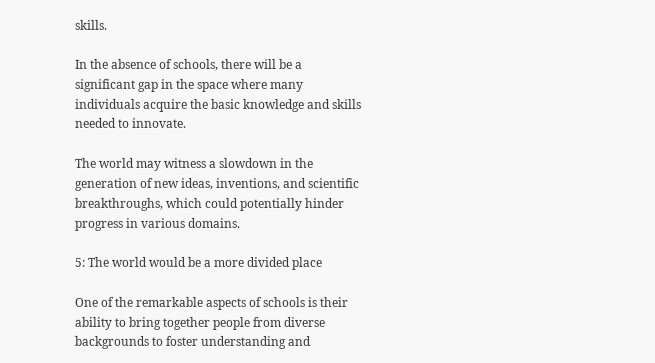skills.

In the absence of schools, there will be a significant gap in the space where many individuals acquire the basic knowledge and skills needed to innovate.

The world may witness a slowdown in the generation of new ideas, inventions, and scientific breakthroughs, which could potentially hinder progress in various domains.

5: The world would be a more divided place

One of the remarkable aspects of schools is their ability to bring together people from diverse backgrounds to foster understanding and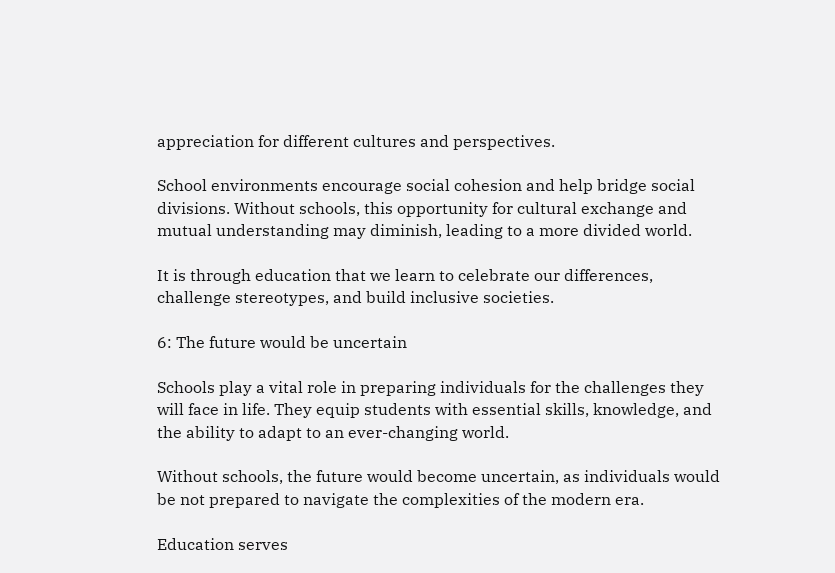appreciation for different cultures and perspectives.

School environments encourage social cohesion and help bridge social divisions. Without schools, this opportunity for cultural exchange and mutual understanding may diminish, leading to a more divided world.

It is through education that we learn to celebrate our differences, challenge stereotypes, and build inclusive societies.

6: The future would be uncertain

Schools play a vital role in preparing individuals for the challenges they will face in life. They equip students with essential skills, knowledge, and the ability to adapt to an ever-changing world.

Without schools, the future would become uncertain, as individuals would be not prepared to navigate the complexities of the modern era.

Education serves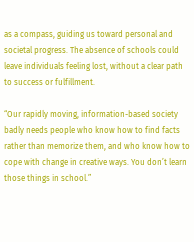as a compass, guiding us toward personal and societal progress. The absence of schools could leave individuals feeling lost, without a clear path to success or fulfillment.

“Our rapidly moving, information-based society badly needs people who know how to find facts rather than memorize them, and who know how to cope with change in creative ways. You don’t learn those things in school.”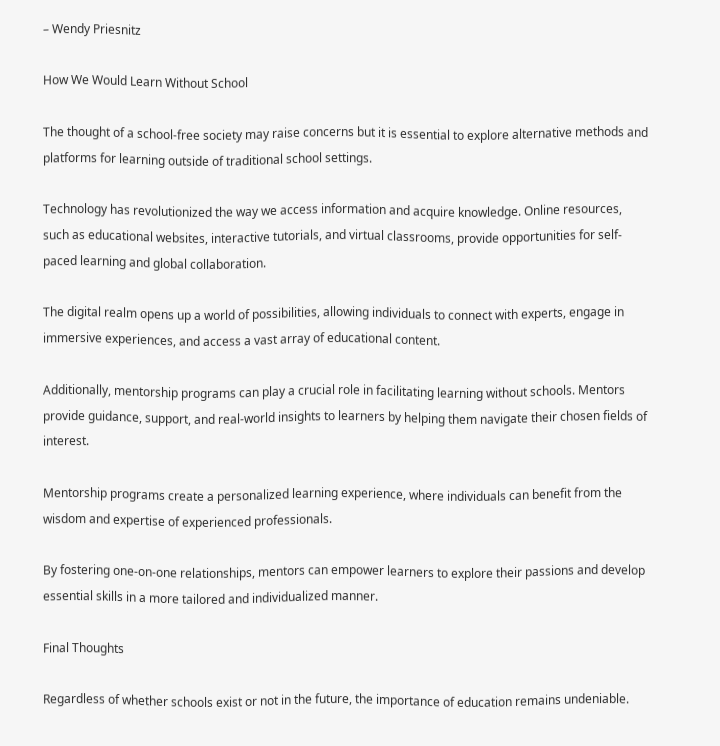– Wendy Priesnitz

How We Would Learn Without School

The thought of a school-free society may raise concerns but it is essential to explore alternative methods and platforms for learning outside of traditional school settings.

Technology has revolutionized the way we access information and acquire knowledge. Online resources, such as educational websites, interactive tutorials, and virtual classrooms, provide opportunities for self-paced learning and global collaboration.

The digital realm opens up a world of possibilities, allowing individuals to connect with experts, engage in immersive experiences, and access a vast array of educational content.

Additionally, mentorship programs can play a crucial role in facilitating learning without schools. Mentors provide guidance, support, and real-world insights to learners by helping them navigate their chosen fields of interest.

Mentorship programs create a personalized learning experience, where individuals can benefit from the wisdom and expertise of experienced professionals.

By fostering one-on-one relationships, mentors can empower learners to explore their passions and develop essential skills in a more tailored and individualized manner.

Final Thoughts

Regardless of whether schools exist or not in the future, the importance of education remains undeniable.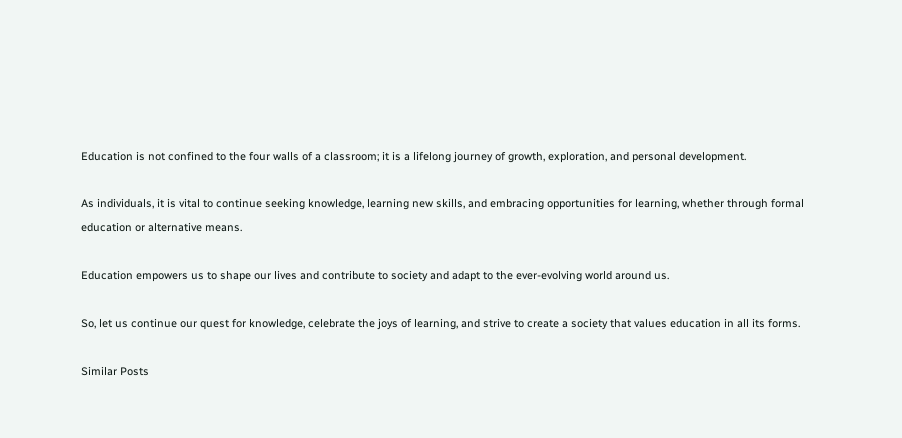Education is not confined to the four walls of a classroom; it is a lifelong journey of growth, exploration, and personal development.

As individuals, it is vital to continue seeking knowledge, learning new skills, and embracing opportunities for learning, whether through formal education or alternative means.

Education empowers us to shape our lives and contribute to society and adapt to the ever-evolving world around us.

So, let us continue our quest for knowledge, celebrate the joys of learning, and strive to create a society that values education in all its forms.

Similar Posts